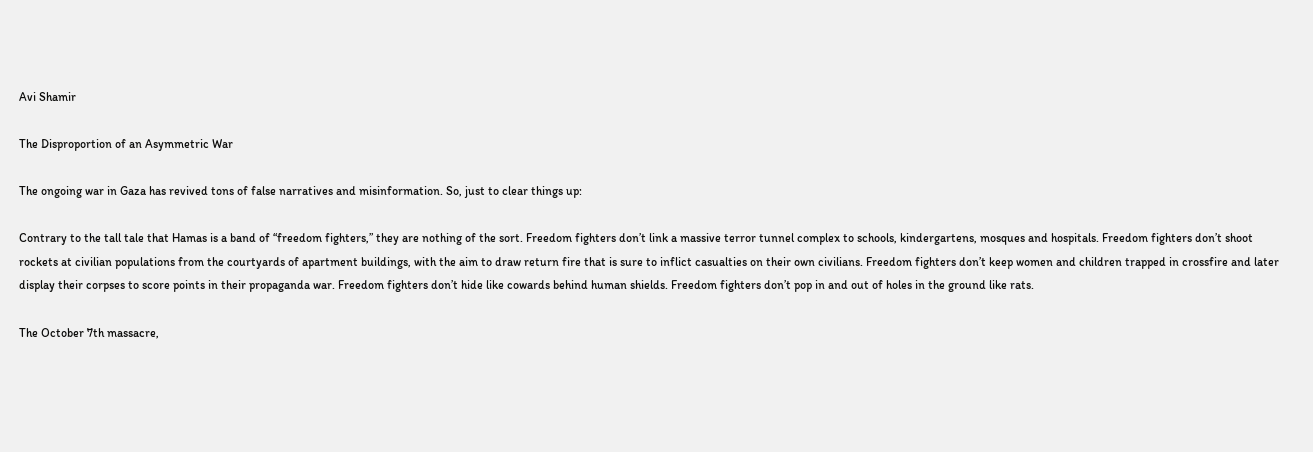Avi Shamir

The Disproportion of an Asymmetric War

The ongoing war in Gaza has revived tons of false narratives and misinformation. So, just to clear things up:

Contrary to the tall tale that Hamas is a band of “freedom fighters,” they are nothing of the sort. Freedom fighters don’t link a massive terror tunnel complex to schools, kindergartens, mosques and hospitals. Freedom fighters don’t shoot rockets at civilian populations from the courtyards of apartment buildings, with the aim to draw return fire that is sure to inflict casualties on their own civilians. Freedom fighters don’t keep women and children trapped in crossfire and later display their corpses to score points in their propaganda war. Freedom fighters don’t hide like cowards behind human shields. Freedom fighters don’t pop in and out of holes in the ground like rats.

The October 7th massacre,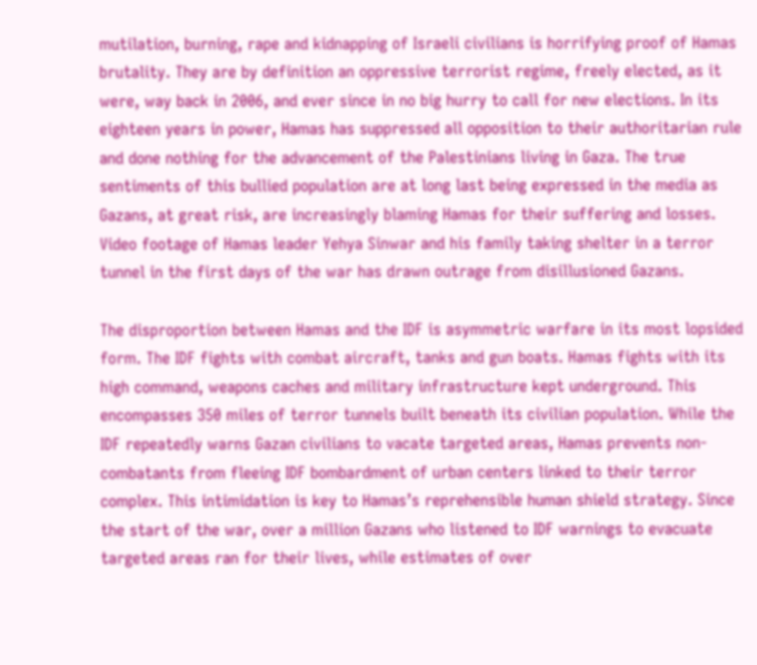mutilation, burning, rape and kidnapping of Israeli civilians is horrifying proof of Hamas brutality. They are by definition an oppressive terrorist regime, freely elected, as it were, way back in 2006, and ever since in no big hurry to call for new elections. In its eighteen years in power, Hamas has suppressed all opposition to their authoritarian rule and done nothing for the advancement of the Palestinians living in Gaza. The true sentiments of this bullied population are at long last being expressed in the media as Gazans, at great risk, are increasingly blaming Hamas for their suffering and losses. Video footage of Hamas leader Yehya Sinwar and his family taking shelter in a terror tunnel in the first days of the war has drawn outrage from disillusioned Gazans.

The disproportion between Hamas and the IDF is asymmetric warfare in its most lopsided form. The IDF fights with combat aircraft, tanks and gun boats. Hamas fights with its high command, weapons caches and military infrastructure kept underground. This encompasses 350 miles of terror tunnels built beneath its civilian population. While the IDF repeatedly warns Gazan civilians to vacate targeted areas, Hamas prevents non-combatants from fleeing IDF bombardment of urban centers linked to their terror complex. This intimidation is key to Hamas’s reprehensible human shield strategy. Since the start of the war, over a million Gazans who listened to IDF warnings to evacuate targeted areas ran for their lives, while estimates of over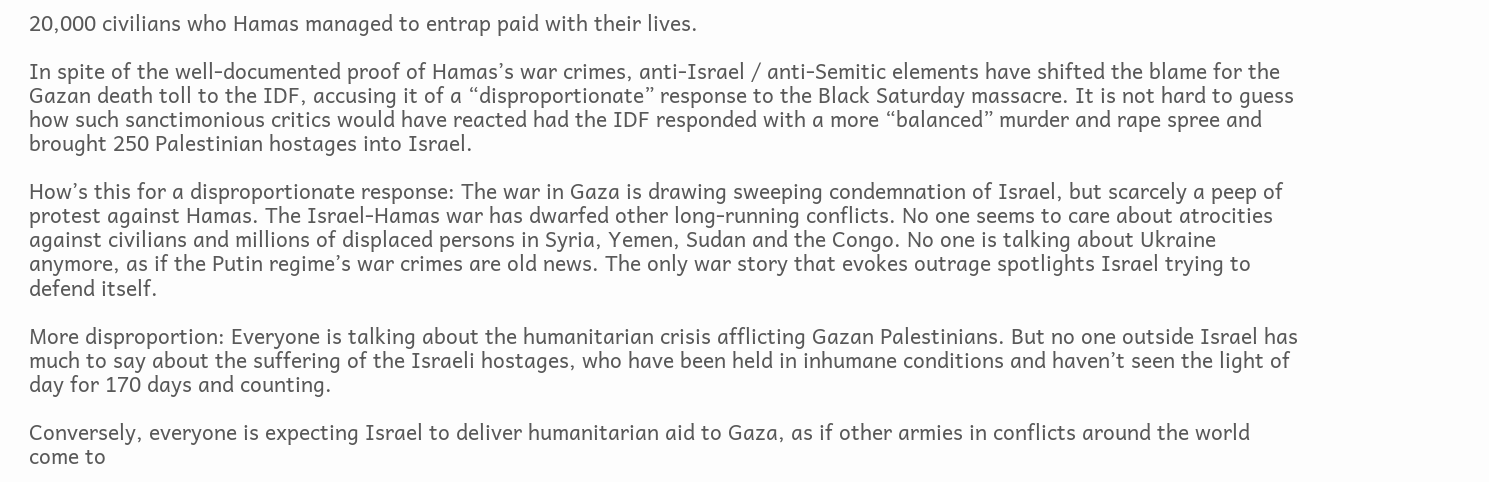20,000 civilians who Hamas managed to entrap paid with their lives.

In spite of the well-documented proof of Hamas’s war crimes, anti-Israel / anti-Semitic elements have shifted the blame for the Gazan death toll to the IDF, accusing it of a “disproportionate” response to the Black Saturday massacre. It is not hard to guess how such sanctimonious critics would have reacted had the IDF responded with a more “balanced” murder and rape spree and brought 250 Palestinian hostages into Israel.

How’s this for a disproportionate response: The war in Gaza is drawing sweeping condemnation of Israel, but scarcely a peep of protest against Hamas. The Israel-Hamas war has dwarfed other long-running conflicts. No one seems to care about atrocities against civilians and millions of displaced persons in Syria, Yemen, Sudan and the Congo. No one is talking about Ukraine anymore, as if the Putin regime’s war crimes are old news. The only war story that evokes outrage spotlights Israel trying to defend itself.

More disproportion: Everyone is talking about the humanitarian crisis afflicting Gazan Palestinians. But no one outside Israel has much to say about the suffering of the Israeli hostages, who have been held in inhumane conditions and haven’t seen the light of day for 170 days and counting.

Conversely, everyone is expecting Israel to deliver humanitarian aid to Gaza, as if other armies in conflicts around the world come to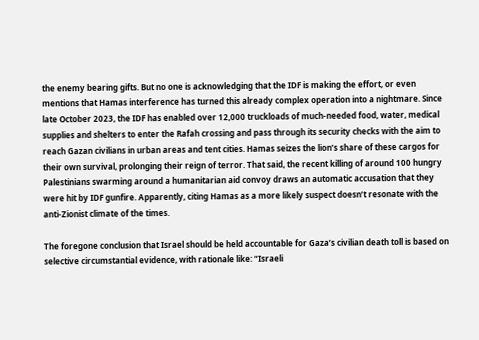the enemy bearing gifts. But no one is acknowledging that the IDF is making the effort, or even mentions that Hamas interference has turned this already complex operation into a nightmare. Since late October 2023, the IDF has enabled over 12,000 truckloads of much-needed food, water, medical supplies and shelters to enter the Rafah crossing and pass through its security checks with the aim to reach Gazan civilians in urban areas and tent cities. Hamas seizes the lion’s share of these cargos for their own survival, prolonging their reign of terror. That said, the recent killing of around 100 hungry Palestinians swarming around a humanitarian aid convoy draws an automatic accusation that they were hit by IDF gunfire. Apparently, citing Hamas as a more likely suspect doesn’t resonate with the anti-Zionist climate of the times.

The foregone conclusion that Israel should be held accountable for Gaza’s civilian death toll is based on selective circumstantial evidence, with rationale like: “Israeli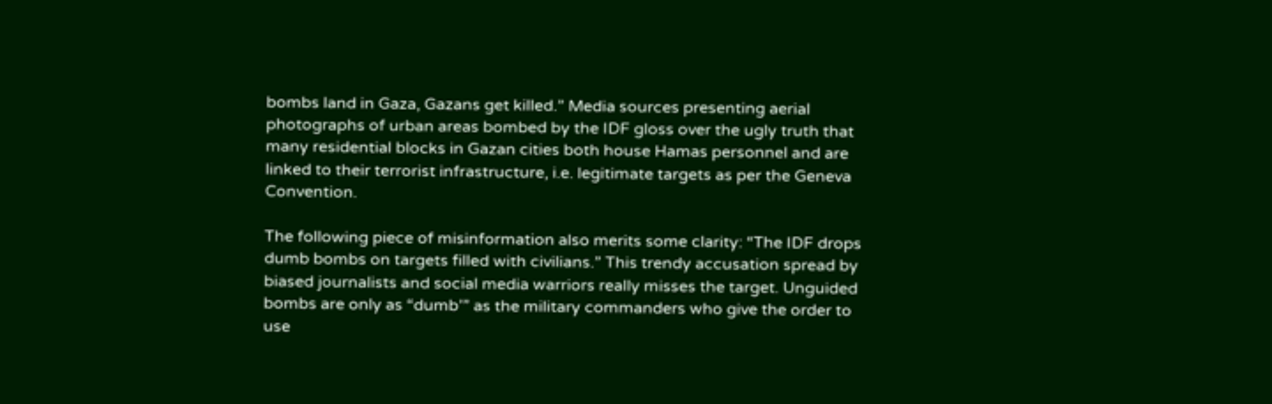bombs land in Gaza, Gazans get killed.” Media sources presenting aerial photographs of urban areas bombed by the IDF gloss over the ugly truth that many residential blocks in Gazan cities both house Hamas personnel and are linked to their terrorist infrastructure, i.e. legitimate targets as per the Geneva Convention.

The following piece of misinformation also merits some clarity: “The IDF drops dumb bombs on targets filled with civilians.” This trendy accusation spread by biased journalists and social media warriors really misses the target. Unguided bombs are only as “dumb’” as the military commanders who give the order to use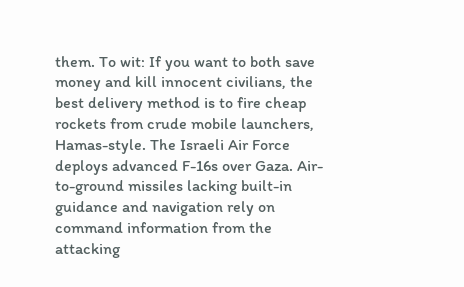them. To wit: If you want to both save money and kill innocent civilians, the best delivery method is to fire cheap rockets from crude mobile launchers, Hamas-style. The Israeli Air Force deploys advanced F-16s over Gaza. Air-to-ground missiles lacking built-in guidance and navigation rely on command information from the attacking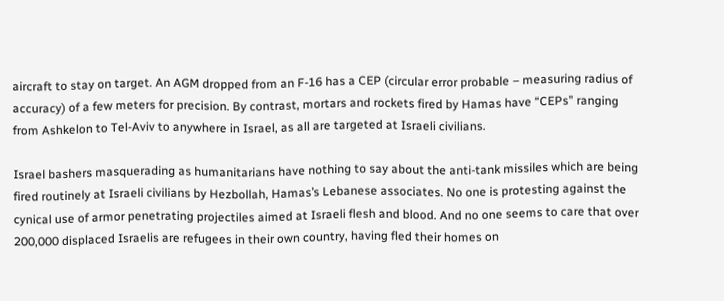aircraft to stay on target. An AGM dropped from an F-16 has a CEP (circular error probable – measuring radius of accuracy) of a few meters for precision. By contrast, mortars and rockets fired by Hamas have “CEPs” ranging from Ashkelon to Tel-Aviv to anywhere in Israel, as all are targeted at Israeli civilians.

Israel bashers masquerading as humanitarians have nothing to say about the anti-tank missiles which are being fired routinely at Israeli civilians by Hezbollah, Hamas’s Lebanese associates. No one is protesting against the cynical use of armor penetrating projectiles aimed at Israeli flesh and blood. And no one seems to care that over 200,000 displaced Israelis are refugees in their own country, having fled their homes on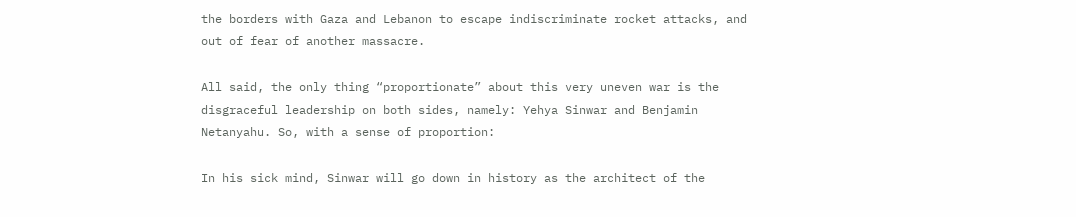the borders with Gaza and Lebanon to escape indiscriminate rocket attacks, and out of fear of another massacre.

All said, the only thing “proportionate” about this very uneven war is the disgraceful leadership on both sides, namely: Yehya Sinwar and Benjamin Netanyahu. So, with a sense of proportion:

In his sick mind, Sinwar will go down in history as the architect of the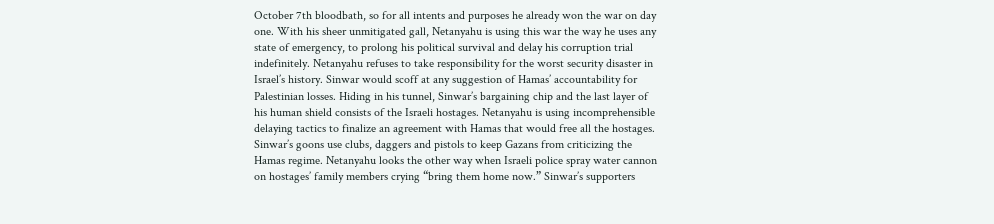October 7th bloodbath, so for all intents and purposes he already won the war on day one. With his sheer unmitigated gall, Netanyahu is using this war the way he uses any state of emergency, to prolong his political survival and delay his corruption trial indefinitely. Netanyahu refuses to take responsibility for the worst security disaster in Israel’s history. Sinwar would scoff at any suggestion of Hamas’ accountability for Palestinian losses. Hiding in his tunnel, Sinwar’s bargaining chip and the last layer of his human shield consists of the Israeli hostages. Netanyahu is using incomprehensible delaying tactics to finalize an agreement with Hamas that would free all the hostages. Sinwar’s goons use clubs, daggers and pistols to keep Gazans from criticizing the Hamas regime. Netanyahu looks the other way when Israeli police spray water cannon on hostages’ family members crying “bring them home now.” Sinwar’s supporters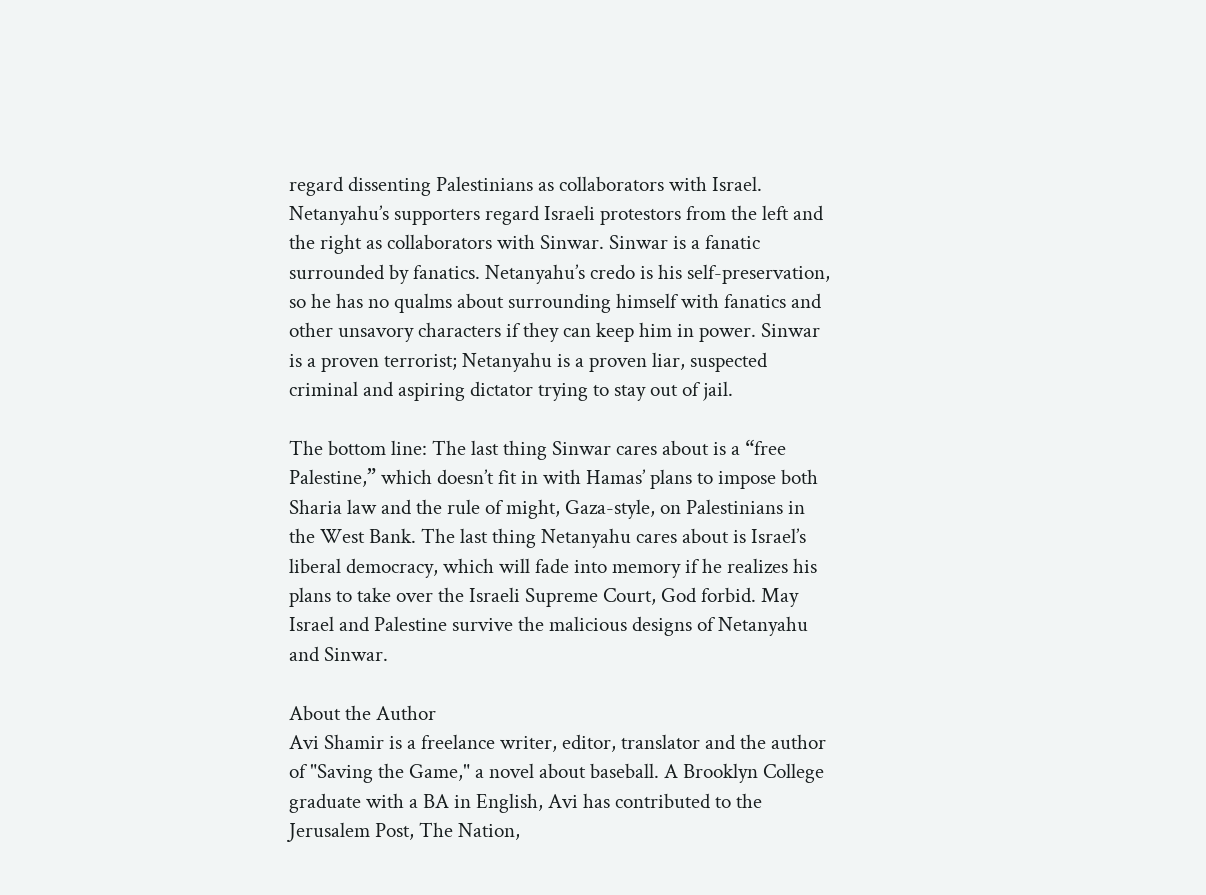regard dissenting Palestinians as collaborators with Israel. Netanyahu’s supporters regard Israeli protestors from the left and the right as collaborators with Sinwar. Sinwar is a fanatic surrounded by fanatics. Netanyahu’s credo is his self-preservation, so he has no qualms about surrounding himself with fanatics and other unsavory characters if they can keep him in power. Sinwar is a proven terrorist; Netanyahu is a proven liar, suspected criminal and aspiring dictator trying to stay out of jail.

The bottom line: The last thing Sinwar cares about is a “free Palestine,” which doesn’t fit in with Hamas’ plans to impose both Sharia law and the rule of might, Gaza-style, on Palestinians in the West Bank. The last thing Netanyahu cares about is Israel’s liberal democracy, which will fade into memory if he realizes his plans to take over the Israeli Supreme Court, God forbid. May Israel and Palestine survive the malicious designs of Netanyahu and Sinwar.

About the Author
Avi Shamir is a freelance writer, editor, translator and the author of "Saving the Game," a novel about baseball. A Brooklyn College graduate with a BA in English, Avi has contributed to the Jerusalem Post, The Nation,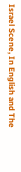Israel Scene, In English and The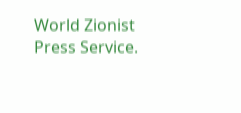World Zionist Press Service.